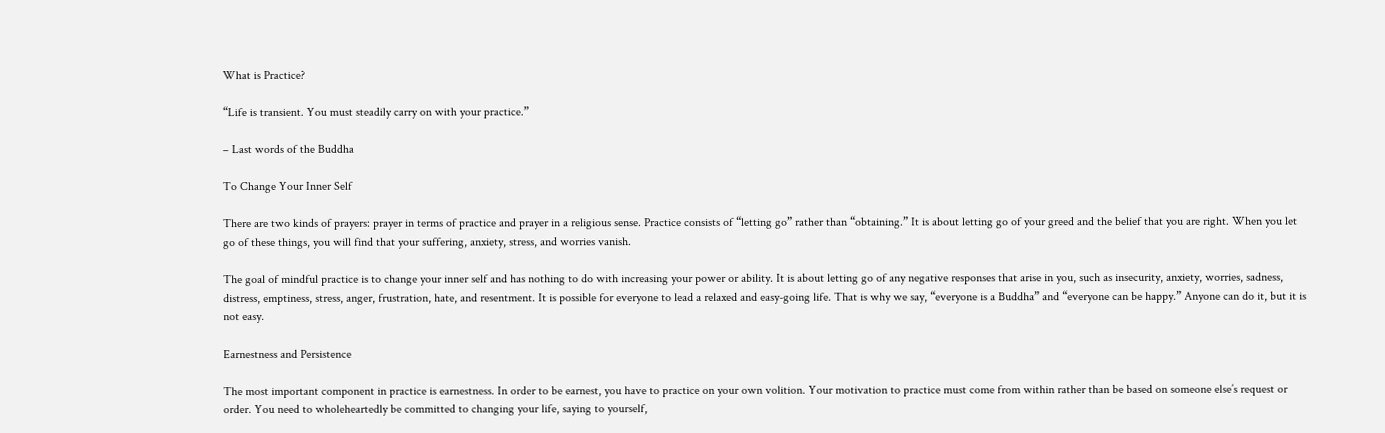What is Practice?

“Life is transient. You must steadily carry on with your practice.”

– Last words of the Buddha

To Change Your Inner Self

There are two kinds of prayers: prayer in terms of practice and prayer in a religious sense. Practice consists of “letting go” rather than “obtaining.” It is about letting go of your greed and the belief that you are right. When you let go of these things, you will find that your suffering, anxiety, stress, and worries vanish.

The goal of mindful practice is to change your inner self and has nothing to do with increasing your power or ability. It is about letting go of any negative responses that arise in you, such as insecurity, anxiety, worries, sadness, distress, emptiness, stress, anger, frustration, hate, and resentment. It is possible for everyone to lead a relaxed and easy-going life. That is why we say, “everyone is a Buddha” and “everyone can be happy.” Anyone can do it, but it is not easy.

Earnestness and Persistence

The most important component in practice is earnestness. In order to be earnest, you have to practice on your own volition. Your motivation to practice must come from within rather than be based on someone else’s request or order. You need to wholeheartedly be committed to changing your life, saying to yourself,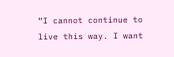“I cannot continue to live this way. I want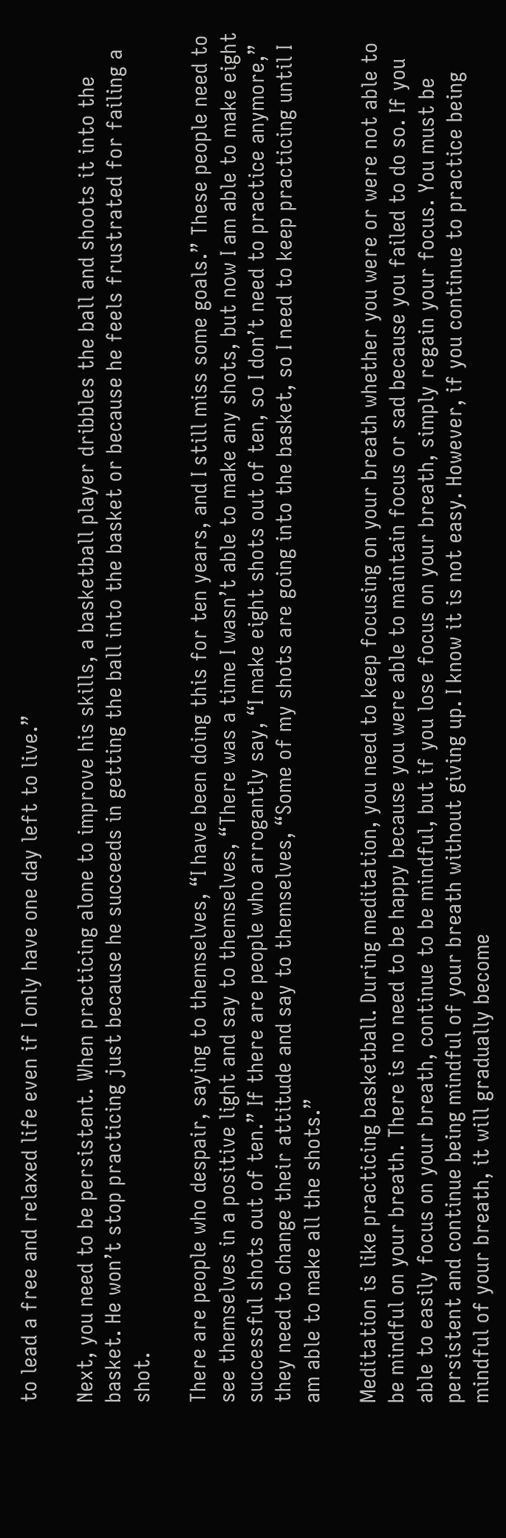to lead a free and relaxed life even if I only have one day left to live.”

Next, you need to be persistent. When practicing alone to improve his skills, a basketball player dribbles the ball and shoots it into the basket. He won’t stop practicing just because he succeeds in getting the ball into the basket or because he feels frustrated for failing a shot.

There are people who despair, saying to themselves, “I have been doing this for ten years, and I still miss some goals.” These people need to see themselves in a positive light and say to themselves, “There was a time I wasn’t able to make any shots, but now I am able to make eight successful shots out of ten.” If there are people who arrogantly say, “I make eight shots out of ten, so I don’t need to practice anymore,” they need to change their attitude and say to themselves, “Some of my shots are going into the basket, so I need to keep practicing until I am able to make all the shots.”

Meditation is like practicing basketball. During meditation, you need to keep focusing on your breath whether you were or were not able to be mindful on your breath. There is no need to be happy because you were able to maintain focus or sad because you failed to do so. If you able to easily focus on your breath, continue to be mindful, but if you lose focus on your breath, simply regain your focus. You must be persistent and continue being mindful of your breath without giving up. I know it is not easy. However, if you continue to practice being mindful of your breath, it will gradually become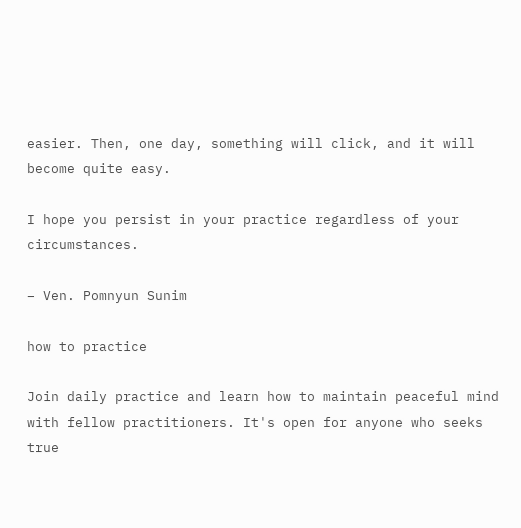easier. Then, one day, something will click, and it will become quite easy.

I hope you persist in your practice regardless of your circumstances.

– Ven. Pomnyun Sunim

how to practice

Join daily practice and learn how to maintain peaceful mind with fellow practitioners. It's open for anyone who seeks true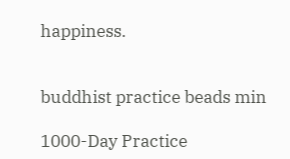happiness.


buddhist practice beads min

1000-Day Practice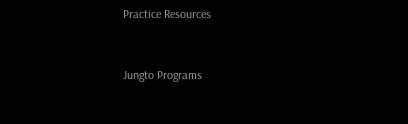Practice Resources


Jungto Programs